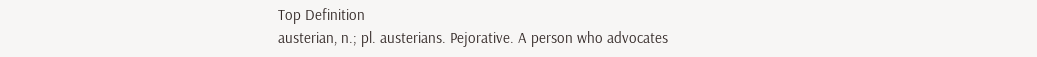Top Definition
austerian, n.; pl. austerians. Pejorative. A person who advocates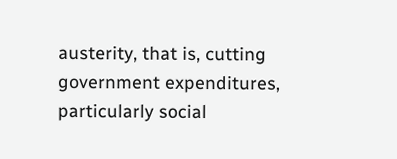austerity, that is, cutting government expenditures, particularly social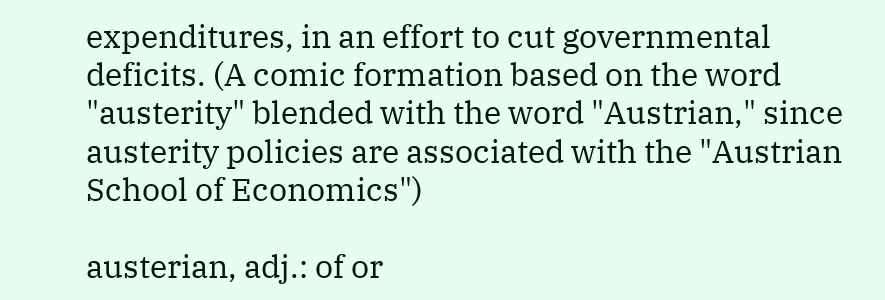expenditures, in an effort to cut governmental deficits. (A comic formation based on the word "austerity" blended with the word "Austrian," since austerity policies are associated with the "Austrian School of Economics")

austerian, adj.: of or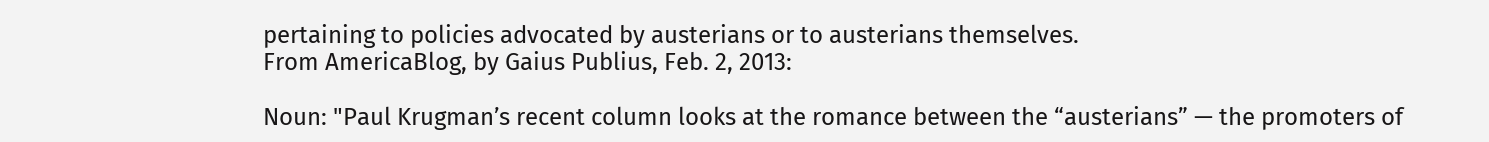pertaining to policies advocated by austerians or to austerians themselves.
From AmericaBlog, by Gaius Publius, Feb. 2, 2013:

Noun: "Paul Krugman’s recent column looks at the romance between the “austerians” — the promoters of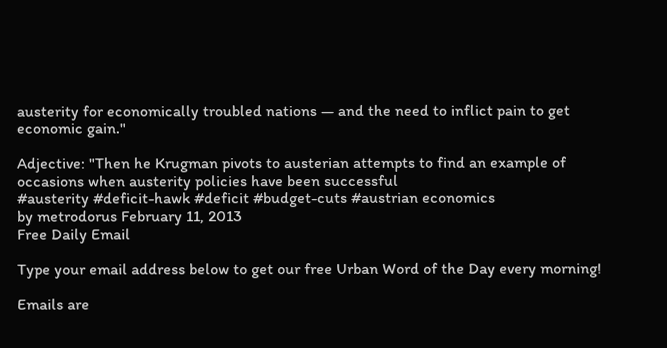austerity for economically troubled nations — and the need to inflict pain to get economic gain."

Adjective: "Then he Krugman pivots to austerian attempts to find an example of occasions when austerity policies have been successful
#austerity #deficit-hawk #deficit #budget-cuts #austrian economics
by metrodorus February 11, 2013
Free Daily Email

Type your email address below to get our free Urban Word of the Day every morning!

Emails are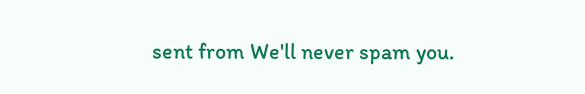sent from We'll never spam you.